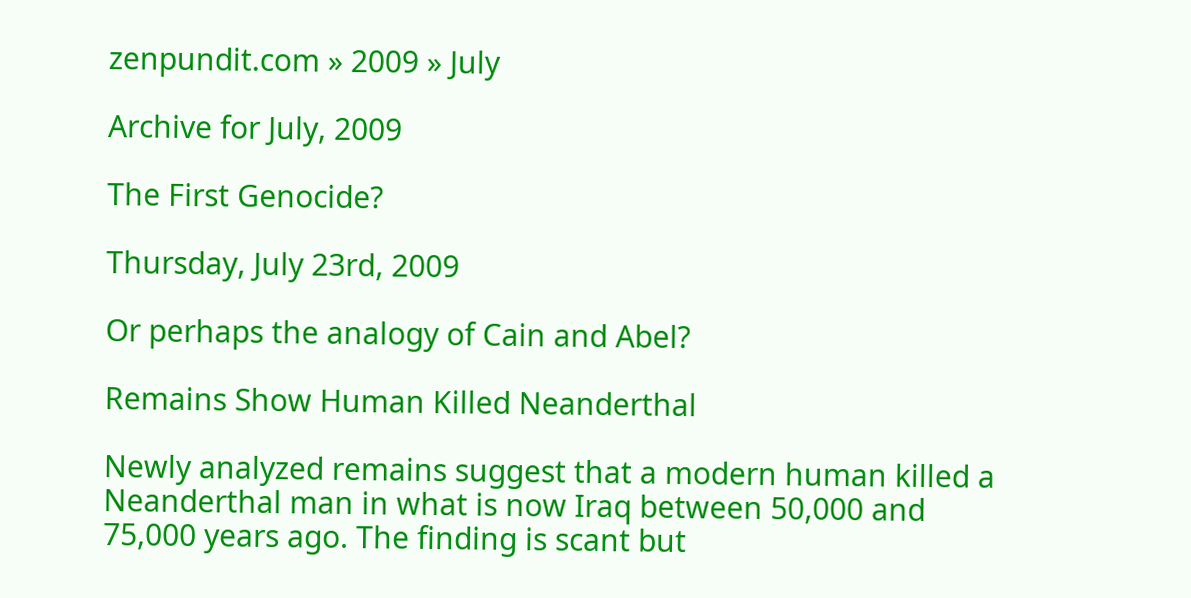zenpundit.com » 2009 » July

Archive for July, 2009

The First Genocide?

Thursday, July 23rd, 2009

Or perhaps the analogy of Cain and Abel?

Remains Show Human Killed Neanderthal

Newly analyzed remains suggest that a modern human killed a Neanderthal man in what is now Iraq between 50,000 and 75,000 years ago. The finding is scant but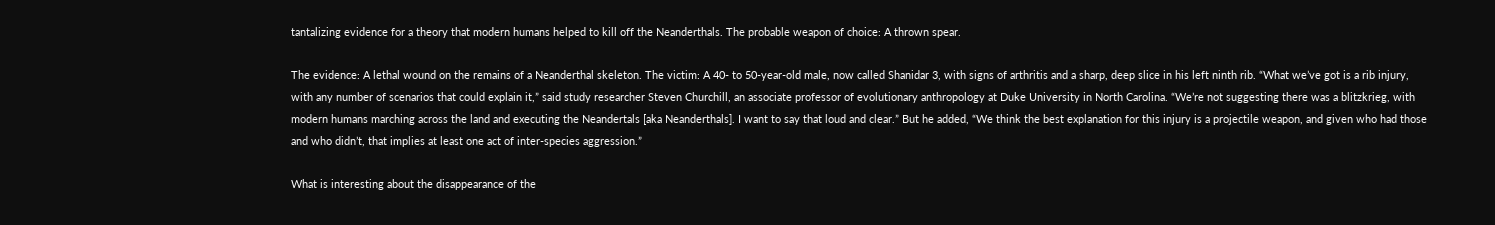tantalizing evidence for a theory that modern humans helped to kill off the Neanderthals. The probable weapon of choice: A thrown spear.

The evidence: A lethal wound on the remains of a Neanderthal skeleton. The victim: A 40- to 50-year-old male, now called Shanidar 3, with signs of arthritis and a sharp, deep slice in his left ninth rib. “What we’ve got is a rib injury, with any number of scenarios that could explain it,” said study researcher Steven Churchill, an associate professor of evolutionary anthropology at Duke University in North Carolina. “We’re not suggesting there was a blitzkrieg, with modern humans marching across the land and executing the Neandertals [aka Neanderthals]. I want to say that loud and clear.” But he added, “We think the best explanation for this injury is a projectile weapon, and given who had those and who didn’t, that implies at least one act of inter-species aggression.”

What is interesting about the disappearance of the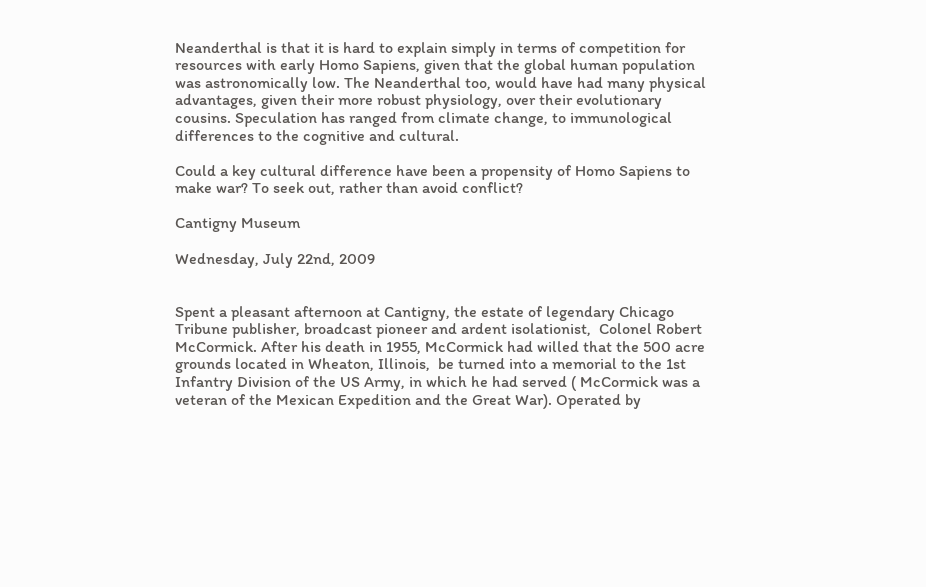Neanderthal is that it is hard to explain simply in terms of competition for resources with early Homo Sapiens, given that the global human population was astronomically low. The Neanderthal too, would have had many physical advantages, given their more robust physiology, over their evolutionary cousins. Speculation has ranged from climate change, to immunological differences to the cognitive and cultural.

Could a key cultural difference have been a propensity of Homo Sapiens to make war? To seek out, rather than avoid conflict?

Cantigny Museum

Wednesday, July 22nd, 2009


Spent a pleasant afternoon at Cantigny, the estate of legendary Chicago Tribune publisher, broadcast pioneer and ardent isolationist,  Colonel Robert McCormick. After his death in 1955, McCormick had willed that the 500 acre grounds located in Wheaton, Illinois,  be turned into a memorial to the 1st Infantry Division of the US Army, in which he had served ( McCormick was a veteran of the Mexican Expedition and the Great War). Operated by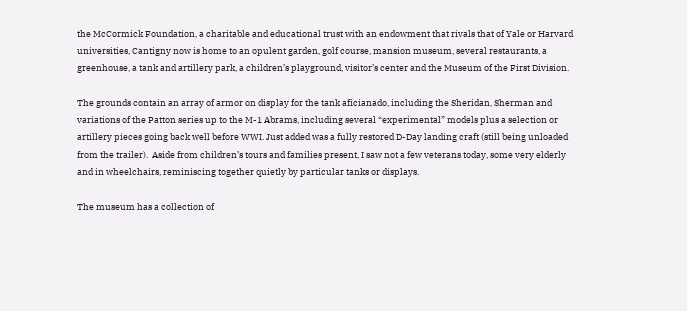the McCormick Foundation, a charitable and educational trust with an endowment that rivals that of Yale or Harvard universities, Cantigny now is home to an opulent garden, golf course, mansion museum, several restaurants, a greenhouse, a tank and artillery park, a children’s playground, visitor’s center and the Museum of the First Division.

The grounds contain an array of armor on display for the tank aficianado, including the Sheridan, Sherman and variations of the Patton series up to the M-1 Abrams, including several “experimental” models plus a selection or artillery pieces going back well before WWI. Just added was a fully restored D-Day landing craft (still being unloaded from the trailer).  Aside from children’s tours and families present, I saw not a few veterans today, some very elderly and in wheelchairs, reminiscing together quietly by particular tanks or displays.

The museum has a collection of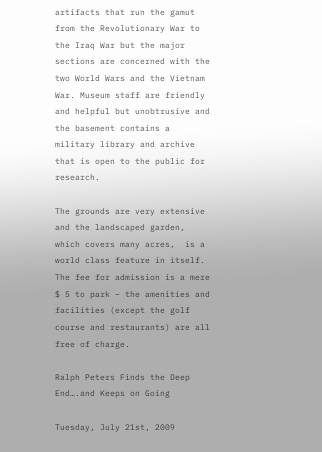artifacts that run the gamut from the Revolutionary War to the Iraq War but the major sections are concerned with the two World Wars and the Vietnam War. Museum staff are friendly and helpful but unobtrusive and the basement contains a military library and archive that is open to the public for research.

The grounds are very extensive and the landscaped garden, which covers many acres,  is a world class feature in itself. The fee for admission is a mere $ 5 to park – the amenities and facilities (except the golf course and restaurants) are all free of charge.

Ralph Peters Finds the Deep End….and Keeps on Going

Tuesday, July 21st, 2009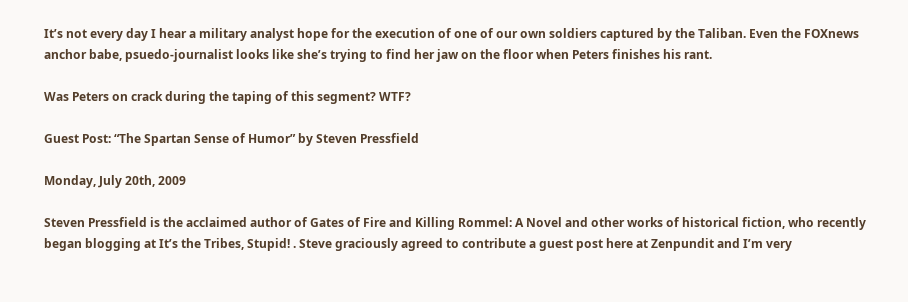It’s not every day I hear a military analyst hope for the execution of one of our own soldiers captured by the Taliban. Even the FOXnews anchor babe, psuedo-journalist looks like she’s trying to find her jaw on the floor when Peters finishes his rant.

Was Peters on crack during the taping of this segment? WTF?

Guest Post: “The Spartan Sense of Humor” by Steven Pressfield

Monday, July 20th, 2009

Steven Pressfield is the acclaimed author of Gates of Fire and Killing Rommel: A Novel and other works of historical fiction, who recently began blogging at It’s the Tribes, Stupid! . Steve graciously agreed to contribute a guest post here at Zenpundit and I’m very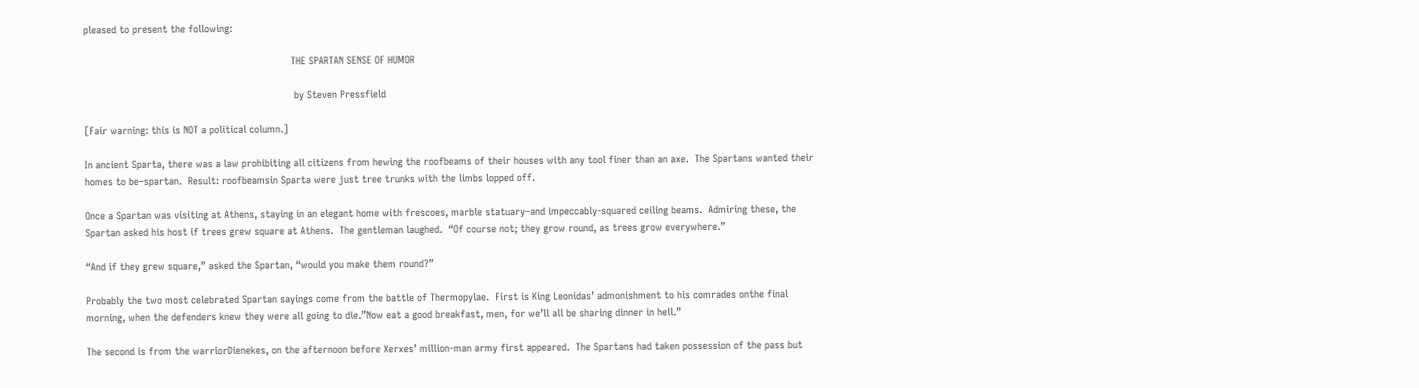pleased to present the following:

                                                                     THE SPARTAN SENSE OF HUMOR

                                                                      by Steven Pressfield

[Fair warning: this is NOT a political column.]

In ancient Sparta, there was a law prohibiting all citizens from hewing the roofbeams of their houses with any tool finer than an axe.  The Spartans wanted their homes to be–spartan.  Result: roofbeamsin Sparta were just tree trunks with the limbs lopped off.

Once a Spartan was visiting at Athens, staying in an elegant home with frescoes, marble statuary–and impeccably-squared ceiling beams.  Admiring these, the Spartan asked his host if trees grew square at Athens.  The gentleman laughed.  “Of course not; they grow round, as trees grow everywhere.”

“And if they grew square,” asked the Spartan, “would you make them round?”

Probably the two most celebrated Spartan sayings come from the battle of Thermopylae.  First is King Leonidas’ admonishment to his comrades onthe final morning, when the defenders knew they were all going to die.”Now eat a good breakfast, men, for we’ll all be sharing dinner in hell.”

The second is from the warriorDienekes, on the afternoon before Xerxes’ million-man army first appeared.  The Spartans had taken possession of the pass but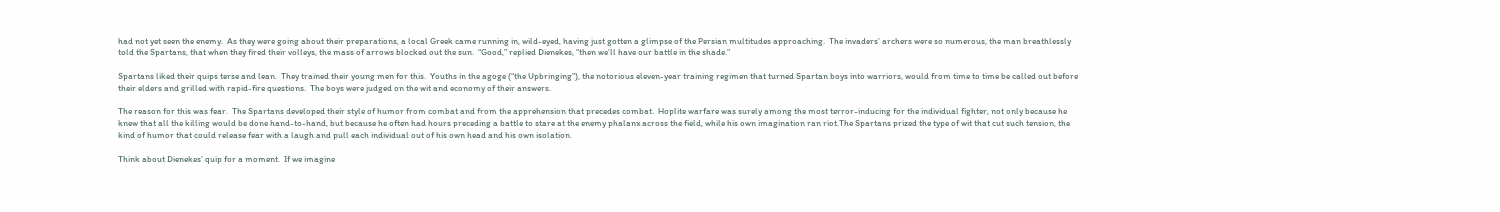had not yet seen the enemy.  As they were going about their preparations, a local Greek came running in, wild-eyed, having just gotten a glimpse of the Persian multitudes approaching.  The invaders’ archers were so numerous, the man breathlessly told the Spartans, that when they fired their volleys, the mass of arrows blocked out the sun.  “Good,” replied Dienekes, “then we’ll have our battle in the shade.”

Spartans liked their quips terse and lean.  They trained their young men for this.  Youths in the agoge (“the Upbringing”), the notorious eleven-year training regimen that turned Spartan boys into warriors, would from time to time be called out before their elders and grilled with rapid-fire questions.  The boys were judged on the wit and economy of their answers.

The reason for this was fear.  The Spartans developed their style of humor from combat and from the apprehension that precedes combat.  Hoplite warfare was surely among the most terror-inducing for the individual fighter, not only because he knew that all the killing would be done hand-to-hand, but because he often had hours preceding a battle to stare at the enemy phalanx across the field, while his own imagination ran riot.The Spartans prized the type of wit that cut such tension, the kind of humor that could release fear with a laugh and pull each individual out of his own head and his own isolation.

Think about Dienekes’ quip for a moment.  If we imagine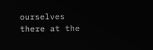ourselves there at the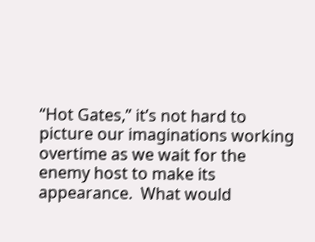“Hot Gates,” it’s not hard to picture our imaginations working overtime as we wait for the enemy host to make its appearance.  What would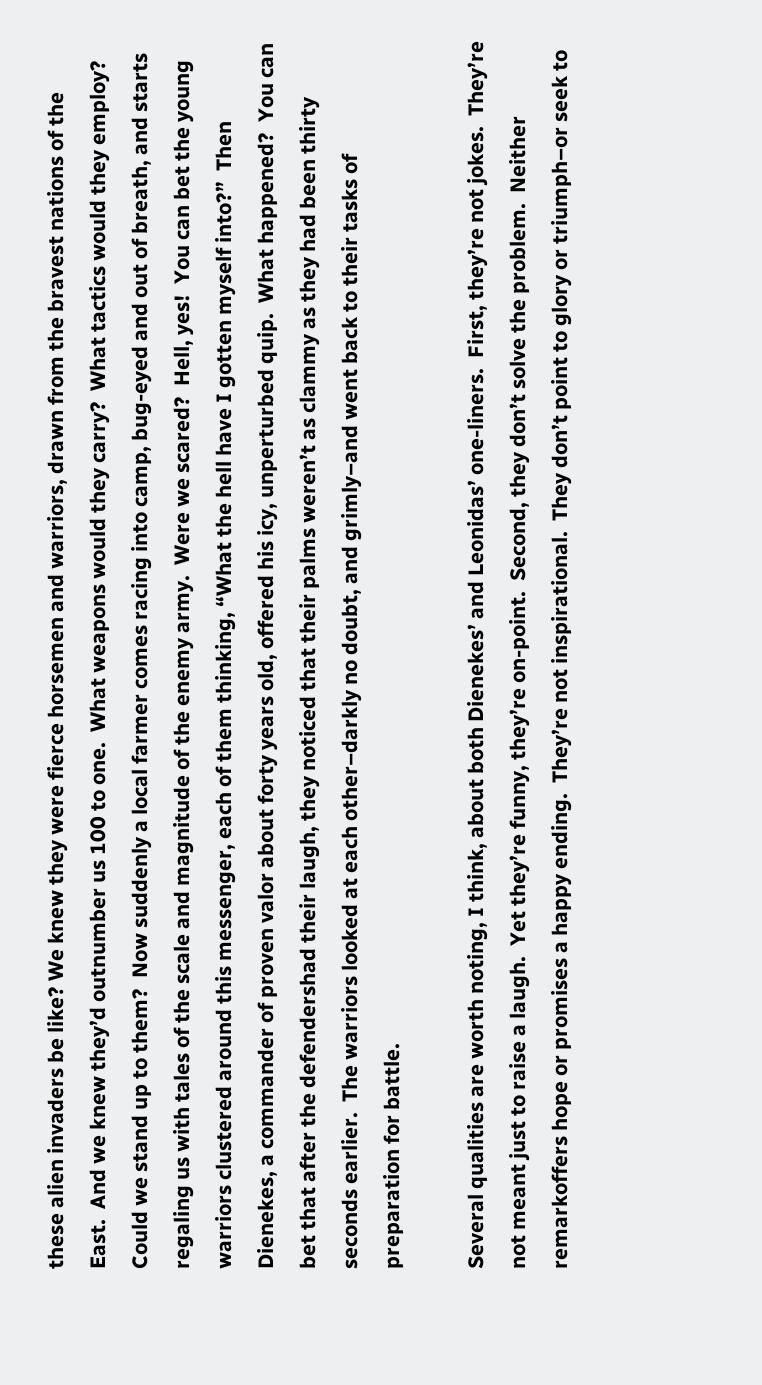these alien invaders be like? We knew they were fierce horsemen and warriors, drawn from the bravest nations of the East.  And we knew they’d outnumber us 100 to one.  What weapons would they carry?  What tactics would they employ?  Could we stand up to them?  Now suddenly a local farmer comes racing into camp, bug-eyed and out of breath, and starts regaling us with tales of the scale and magnitude of the enemy army.  Were we scared?  Hell, yes!  You can bet the young warriors clustered around this messenger, each of them thinking, “What the hell have I gotten myself into?”  Then Dienekes, a commander of proven valor about forty years old, offered his icy, unperturbed quip.  What happened?  You can bet that after the defendershad their laugh, they noticed that their palms weren’t as clammy as they had been thirty seconds earlier.  The warriors looked at each other–darkly no doubt, and grimly–and went back to their tasks of preparation for battle.

Several qualities are worth noting, I think, about both Dienekes’ and Leonidas’ one-liners.  First, they’re not jokes.  They’re not meant just to raise a laugh.  Yet they’re funny, they’re on-point.  Second, they don’t solve the problem.  Neither remarkoffers hope or promises a happy ending.  They’re not inspirational.  They don’t point to glory or triumph–or seek to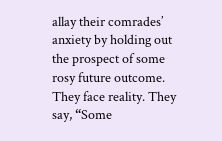allay their comrades’ anxiety by holding out the prospect of some rosy future outcome.  They face reality. They say, “Some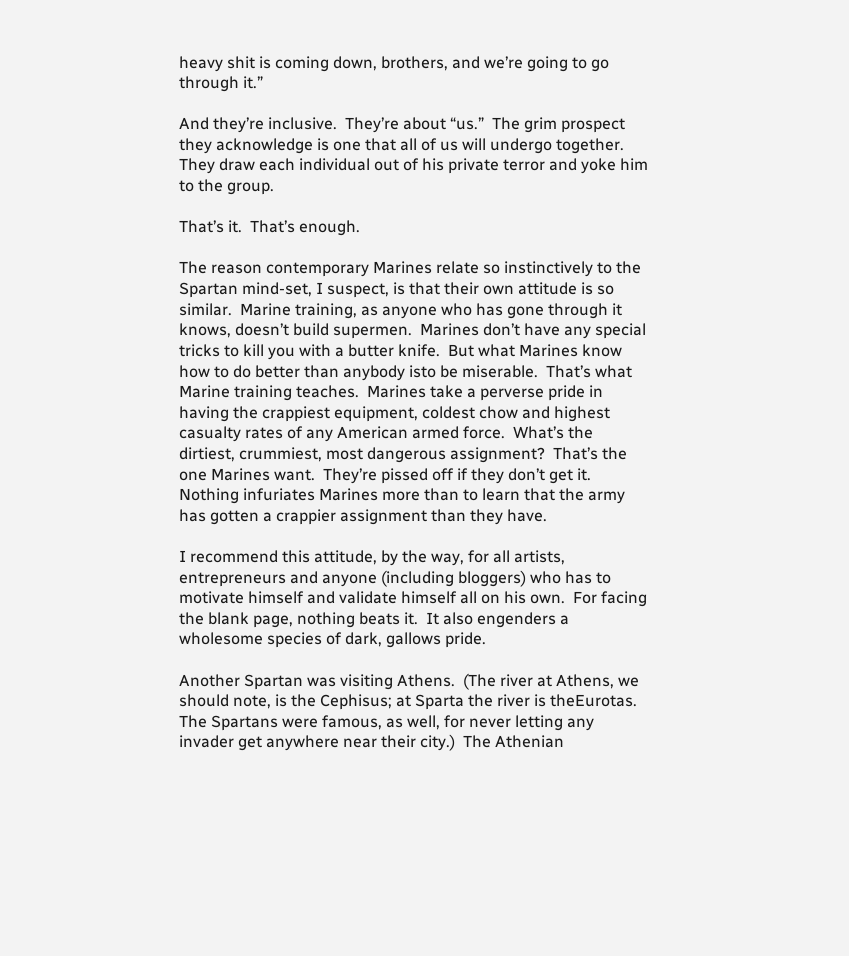heavy shit is coming down, brothers, and we’re going to go through it.”

And they’re inclusive.  They’re about “us.”  The grim prospect they acknowledge is one that all of us will undergo together.  They draw each individual out of his private terror and yoke him to the group.

That’s it.  That’s enough.

The reason contemporary Marines relate so instinctively to the Spartan mind-set, I suspect, is that their own attitude is so similar.  Marine training, as anyone who has gone through it knows, doesn’t build supermen.  Marines don’t have any special tricks to kill you with a butter knife.  But what Marines know how to do better than anybody isto be miserable.  That’s what Marine training teaches.  Marines take a perverse pride in having the crappiest equipment, coldest chow and highest casualty rates of any American armed force.  What’s the dirtiest, crummiest, most dangerous assignment?  That’s the one Marines want.  They’re pissed off if they don’t get it.  Nothing infuriates Marines more than to learn that the army has gotten a crappier assignment than they have.

I recommend this attitude, by the way, for all artists, entrepreneurs and anyone (including bloggers) who has to motivate himself and validate himself all on his own.  For facing the blank page, nothing beats it.  It also engenders a wholesome species of dark, gallows pride.

Another Spartan was visiting Athens.  (The river at Athens, we should note, is the Cephisus; at Sparta the river is theEurotas.  The Spartans were famous, as well, for never letting any invader get anywhere near their city.)  The Athenian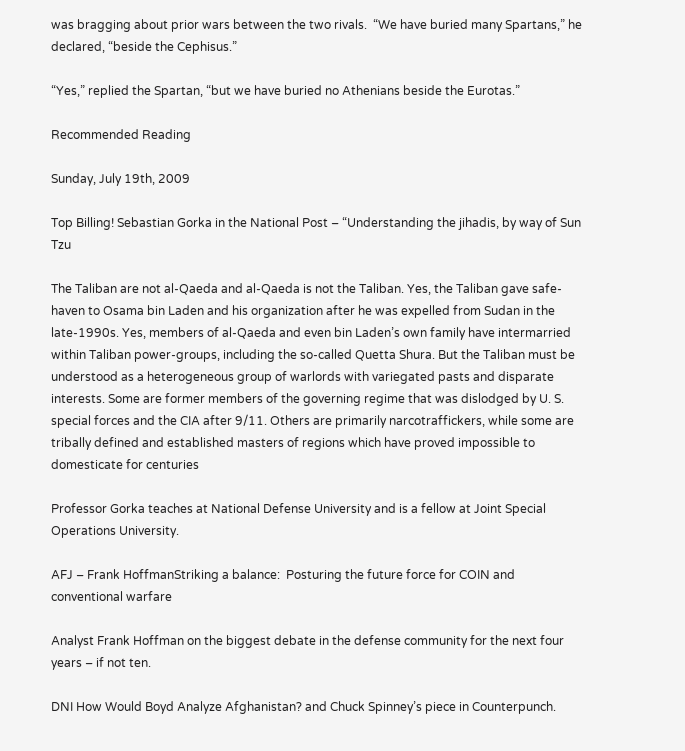was bragging about prior wars between the two rivals.  “We have buried many Spartans,” he declared, “beside the Cephisus.”

“Yes,” replied the Spartan, “but we have buried no Athenians beside the Eurotas.”

Recommended Reading

Sunday, July 19th, 2009

Top Billing! Sebastian Gorka in the National Post – “Understanding the jihadis, by way of Sun Tzu

The Taliban are not al-Qaeda and al-Qaeda is not the Taliban. Yes, the Taliban gave safe-haven to Osama bin Laden and his organization after he was expelled from Sudan in the late-1990s. Yes, members of al-Qaeda and even bin Laden’s own family have intermarried within Taliban power-groups, including the so-called Quetta Shura. But the Taliban must be understood as a heterogeneous group of warlords with variegated pasts and disparate interests. Some are former members of the governing regime that was dislodged by U. S. special forces and the CIA after 9/11. Others are primarily narcotraffickers, while some are tribally defined and established masters of regions which have proved impossible to domesticate for centuries

Professor Gorka teaches at National Defense University and is a fellow at Joint Special Operations University.

AFJ – Frank HoffmanStriking a balance:  Posturing the future force for COIN and conventional warfare

Analyst Frank Hoffman on the biggest debate in the defense community for the next four years – if not ten.

DNI How Would Boyd Analyze Afghanistan? and Chuck Spinney’s piece in Counterpunch.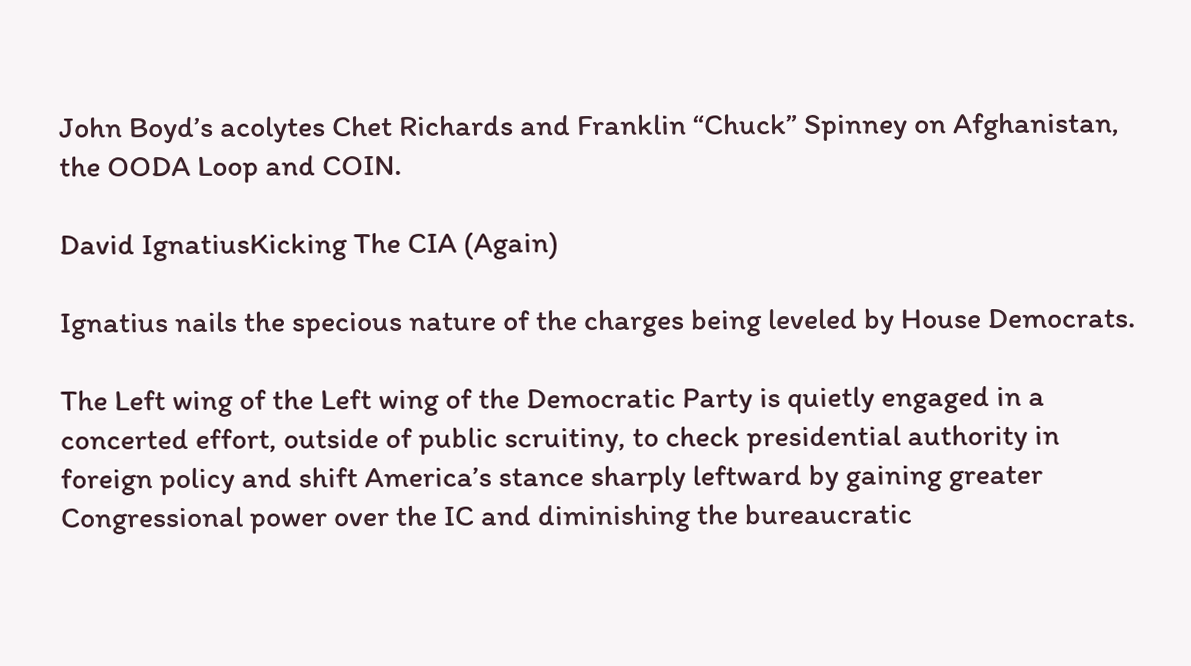John Boyd’s acolytes Chet Richards and Franklin “Chuck” Spinney on Afghanistan, the OODA Loop and COIN.

David IgnatiusKicking The CIA (Again)

Ignatius nails the specious nature of the charges being leveled by House Democrats.

The Left wing of the Left wing of the Democratic Party is quietly engaged in a concerted effort, outside of public scruitiny, to check presidential authority in foreign policy and shift America’s stance sharply leftward by gaining greater Congressional power over the IC and diminishing the bureaucratic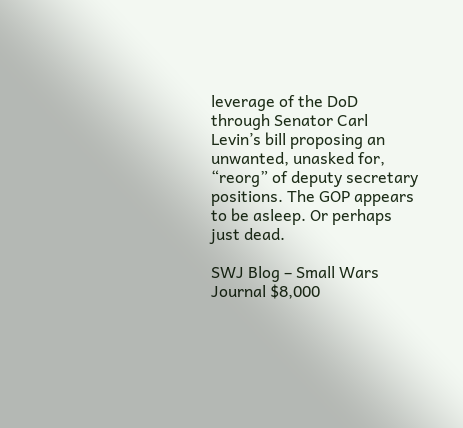leverage of the DoD through Senator Carl Levin’s bill proposing an unwanted, unasked for, “reorg” of deputy secretary positions. The GOP appears to be asleep. Or perhaps just dead.

SWJ Blog – Small Wars Journal $8,000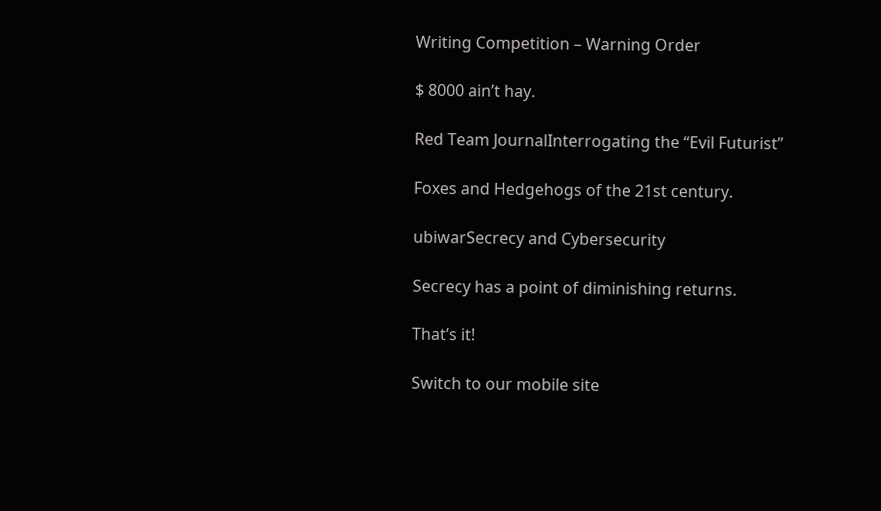Writing Competition – Warning Order

$ 8000 ain’t hay.

Red Team JournalInterrogating the “Evil Futurist”

Foxes and Hedgehogs of the 21st century.

ubiwarSecrecy and Cybersecurity

Secrecy has a point of diminishing returns.

That’s it!

Switch to our mobile site